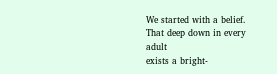We started with a belief.
That deep down in every adult
exists a bright-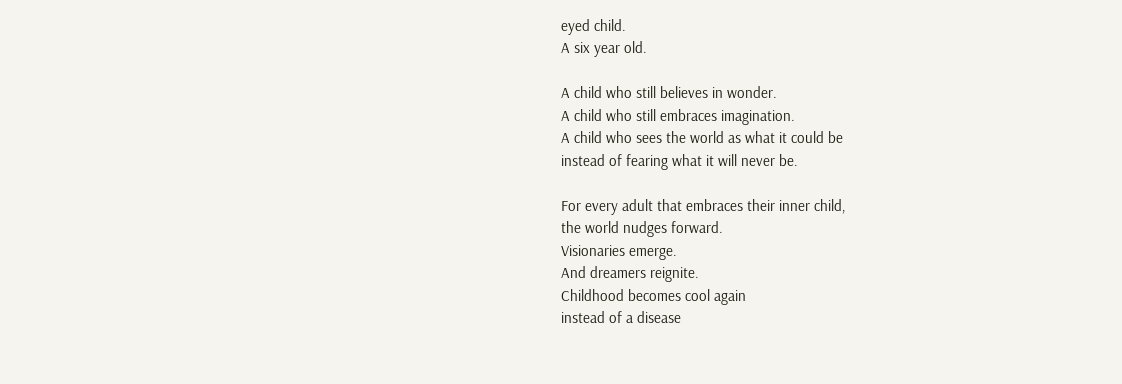eyed child.
A six year old.

A child who still believes in wonder.
A child who still embraces imagination.
A child who sees the world as what it could be
instead of fearing what it will never be.

For every adult that embraces their inner child,
the world nudges forward.
Visionaries emerge.
And dreamers reignite.
Childhood becomes cool again
instead of a disease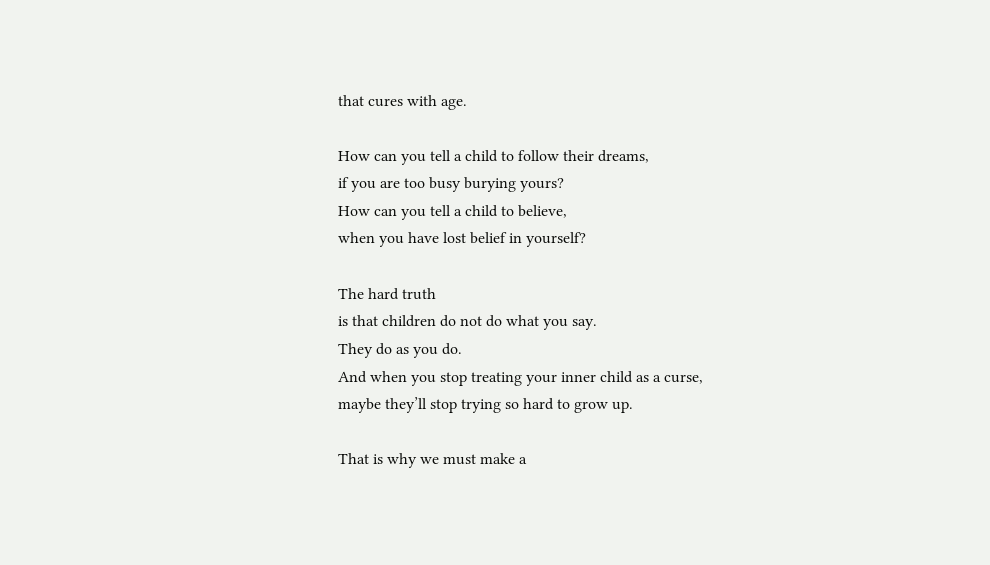that cures with age.

How can you tell a child to follow their dreams,
if you are too busy burying yours?
How can you tell a child to believe,
when you have lost belief in yourself?

The hard truth
is that children do not do what you say.
They do as you do.
And when you stop treating your inner child as a curse,
maybe they’ll stop trying so hard to grow up.

That is why we must make a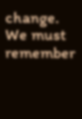change.
We must remember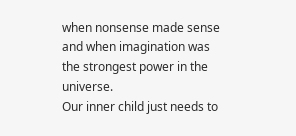when nonsense made sense
and when imagination was the strongest power in the universe.
Our inner child just needs to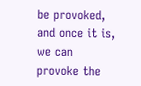be provoked,
and once it is,
we can provoke the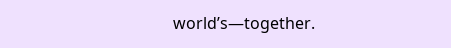world’s—together.